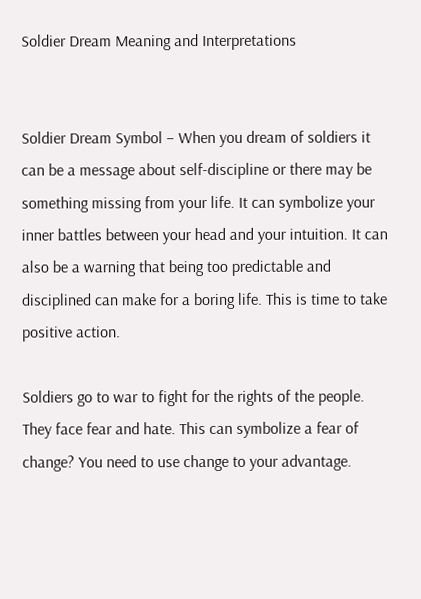Soldier Dream Meaning and Interpretations


Soldier Dream Symbol – When you dream of soldiers it can be a message about self-discipline or there may be something missing from your life. It can symbolize your inner battles between your head and your intuition. It can also be a warning that being too predictable and disciplined can make for a boring life. This is time to take positive action.

Soldiers go to war to fight for the rights of the people. They face fear and hate. This can symbolize a fear of change? You need to use change to your advantage.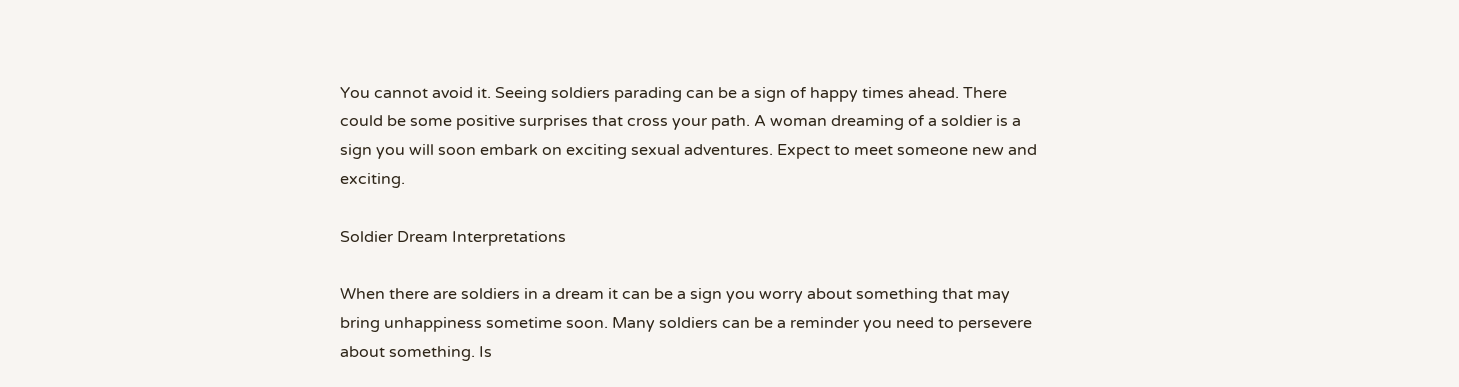You cannot avoid it. Seeing soldiers parading can be a sign of happy times ahead. There could be some positive surprises that cross your path. A woman dreaming of a soldier is a sign you will soon embark on exciting sexual adventures. Expect to meet someone new and exciting.

Soldier Dream Interpretations

When there are soldiers in a dream it can be a sign you worry about something that may bring unhappiness sometime soon. Many soldiers can be a reminder you need to persevere about something. Is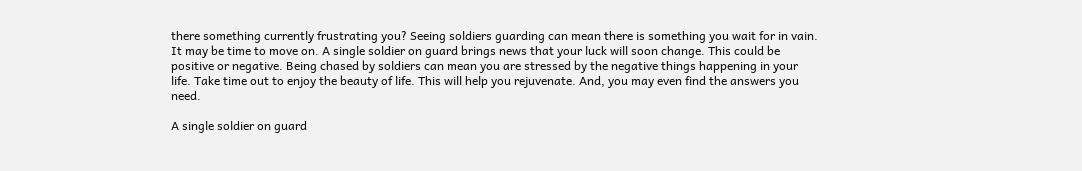there something currently frustrating you? Seeing soldiers guarding can mean there is something you wait for in vain. It may be time to move on. A single soldier on guard brings news that your luck will soon change. This could be positive or negative. Being chased by soldiers can mean you are stressed by the negative things happening in your life. Take time out to enjoy the beauty of life. This will help you rejuvenate. And, you may even find the answers you need.

A single soldier on guard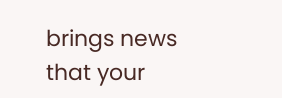brings news that your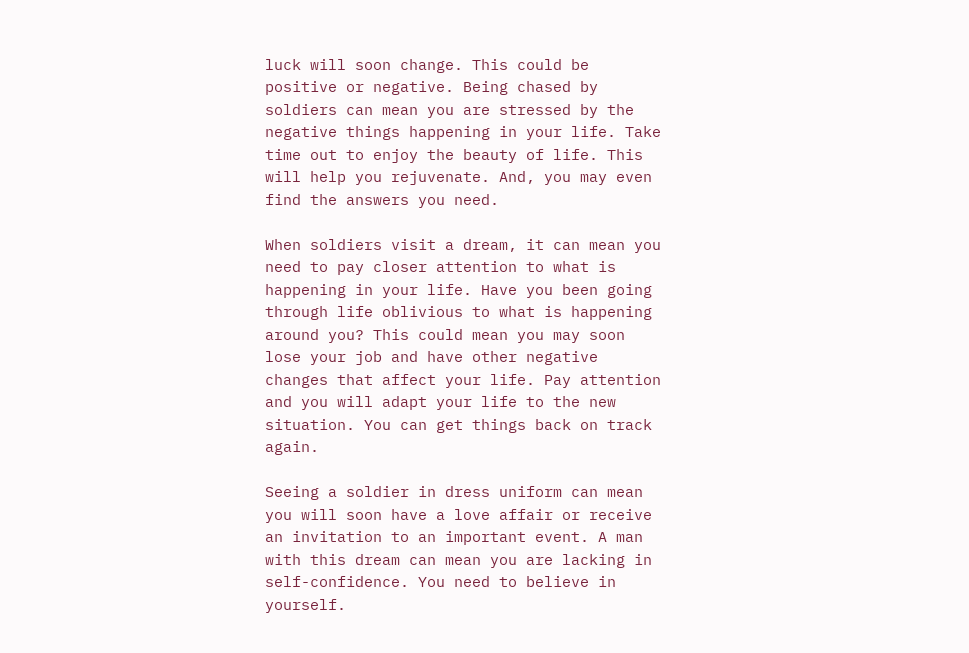luck will soon change. This could be positive or negative. Being chased by soldiers can mean you are stressed by the negative things happening in your life. Take time out to enjoy the beauty of life. This will help you rejuvenate. And, you may even find the answers you need.

When soldiers visit a dream, it can mean you need to pay closer attention to what is happening in your life. Have you been going through life oblivious to what is happening around you? This could mean you may soon lose your job and have other negative changes that affect your life. Pay attention and you will adapt your life to the new situation. You can get things back on track again.

Seeing a soldier in dress uniform can mean you will soon have a love affair or receive an invitation to an important event. A man with this dream can mean you are lacking in self-confidence. You need to believe in yourself.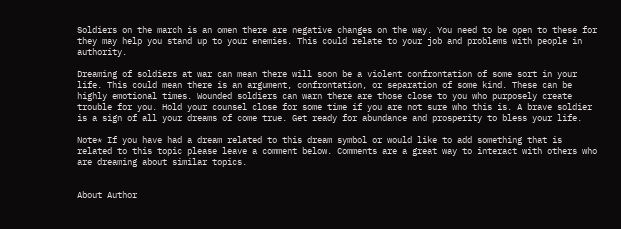Soldiers on the march is an omen there are negative changes on the way. You need to be open to these for they may help you stand up to your enemies. This could relate to your job and problems with people in authority.

Dreaming of soldiers at war can mean there will soon be a violent confrontation of some sort in your life. This could mean there is an argument, confrontation, or separation of some kind. These can be highly emotional times. Wounded soldiers can warn there are those close to you who purposely create trouble for you. Hold your counsel close for some time if you are not sure who this is. A brave soldier is a sign of all your dreams of come true. Get ready for abundance and prosperity to bless your life.

Note* If you have had a dream related to this dream symbol or would like to add something that is related to this topic please leave a comment below. Comments are a great way to interact with others who are dreaming about similar topics.


About Author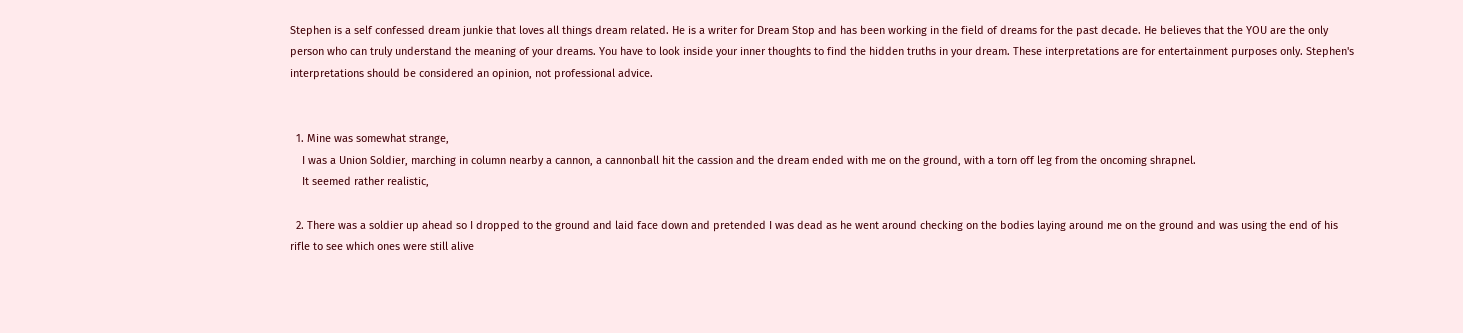Stephen is a self confessed dream junkie that loves all things dream related. He is a writer for Dream Stop and has been working in the field of dreams for the past decade. He believes that the YOU are the only person who can truly understand the meaning of your dreams. You have to look inside your inner thoughts to find the hidden truths in your dream. These interpretations are for entertainment purposes only. Stephen's interpretations should be considered an opinion, not professional advice.


  1. Mine was somewhat strange,
    I was a Union Soldier, marching in column nearby a cannon, a cannonball hit the cassion and the dream ended with me on the ground, with a torn off leg from the oncoming shrapnel.
    It seemed rather realistic,

  2. There was a soldier up ahead so I dropped to the ground and laid face down and pretended I was dead as he went around checking on the bodies laying around me on the ground and was using the end of his rifle to see which ones were still alive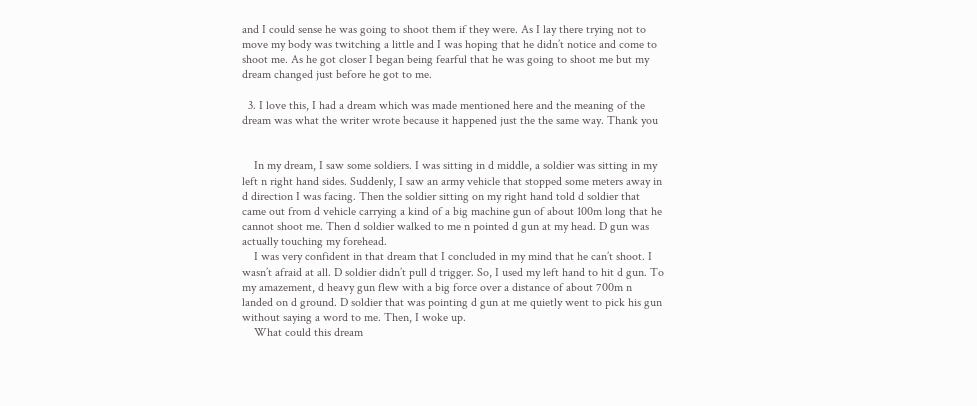and I could sense he was going to shoot them if they were. As I lay there trying not to move my body was twitching a little and I was hoping that he didn’t notice and come to shoot me. As he got closer I began being fearful that he was going to shoot me but my dream changed just before he got to me.

  3. I love this, I had a dream which was made mentioned here and the meaning of the dream was what the writer wrote because it happened just the the same way. Thank you


    In my dream, I saw some soldiers. I was sitting in d middle, a soldier was sitting in my left n right hand sides. Suddenly, I saw an army vehicle that stopped some meters away in d direction I was facing. Then the soldier sitting on my right hand told d soldier that came out from d vehicle carrying a kind of a big machine gun of about 100m long that he cannot shoot me. Then d soldier walked to me n pointed d gun at my head. D gun was actually touching my forehead.
    I was very confident in that dream that I concluded in my mind that he can’t shoot. I wasn’t afraid at all. D soldier didn’t pull d trigger. So, I used my left hand to hit d gun. To my amazement, d heavy gun flew with a big force over a distance of about 700m n landed on d ground. D soldier that was pointing d gun at me quietly went to pick his gun without saying a word to me. Then, I woke up.
    What could this dream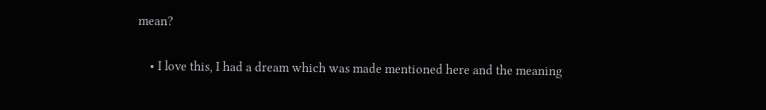mean?

    • I love this, I had a dream which was made mentioned here and the meaning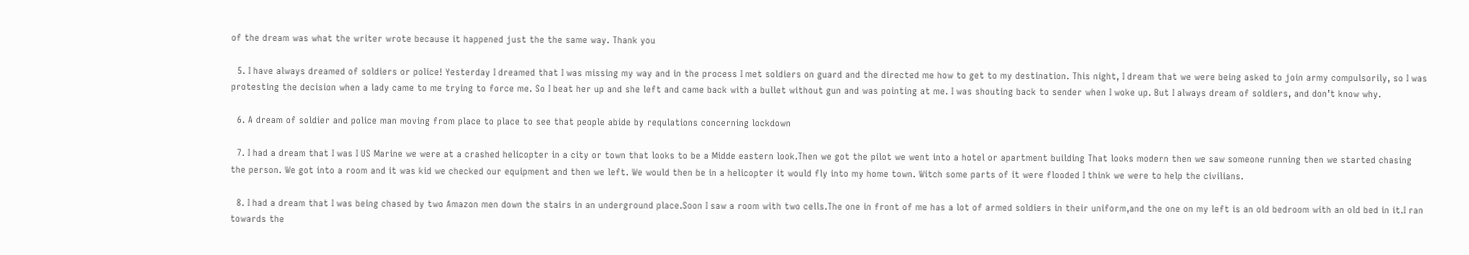of the dream was what the writer wrote because it happened just the the same way. Thank you

  5. I have always dreamed of soldiers or police! Yesterday I dreamed that I was missing my way and in the process I met soldiers on guard and the directed me how to get to my destination. This night, I dream that we were being asked to join army compulsorily, so I was protesting the decision when a lady came to me trying to force me. So I beat her up and she left and came back with a bullet without gun and was pointing at me. I was shouting back to sender when I woke up. But I always dream of soldiers, and don’t know why.

  6. A dream of soldier and police man moving from place to place to see that people abide by requlations concerning lockdown

  7. I had a dream that I was I US Marine we were at a crashed helicopter in a city or town that looks to be a Midde eastern look.Then we got the pilot we went into a hotel or apartment building That looks modern then we saw someone running then we started chasing the person. We got into a room and it was kid we checked our equipment and then we left. We would then be in a helicopter it would fly into my home town. Witch some parts of it were flooded I think we were to help the civilians.

  8. I had a dream that I was being chased by two Amazon men down the stairs in an underground place.Soon I saw a room with two cells.The one in front of me has a lot of armed soldiers in their uniform,and the one on my left is an old bedroom with an old bed in it.I ran towards the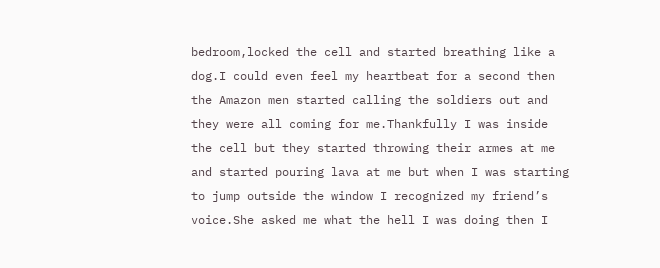bedroom,locked the cell and started breathing like a dog.I could even feel my heartbeat for a second then the Amazon men started calling the soldiers out and they were all coming for me.Thankfully I was inside the cell but they started throwing their armes at me and started pouring lava at me but when I was starting to jump outside the window I recognized my friend’s voice.She asked me what the hell I was doing then I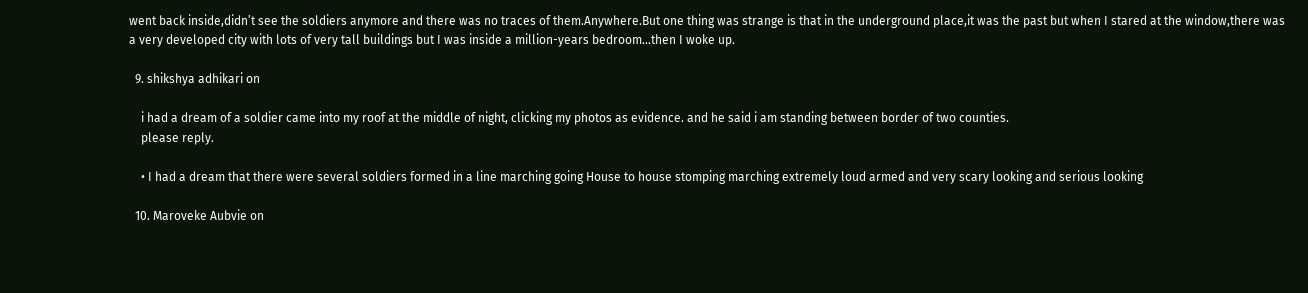went back inside,didn’t see the soldiers anymore and there was no traces of them.Anywhere.But one thing was strange is that in the underground place,it was the past but when I stared at the window,there was a very developed city with lots of very tall buildings but I was inside a million-years bedroom…then I woke up.

  9. shikshya adhikari on

    i had a dream of a soldier came into my roof at the middle of night, clicking my photos as evidence. and he said i am standing between border of two counties.
    please reply.

    • I had a dream that there were several soldiers formed in a line marching going House to house stomping marching extremely loud armed and very scary looking and serious looking

  10. Maroveke Aubvie on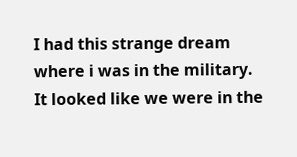I had this strange dream where i was in the military. It looked like we were in the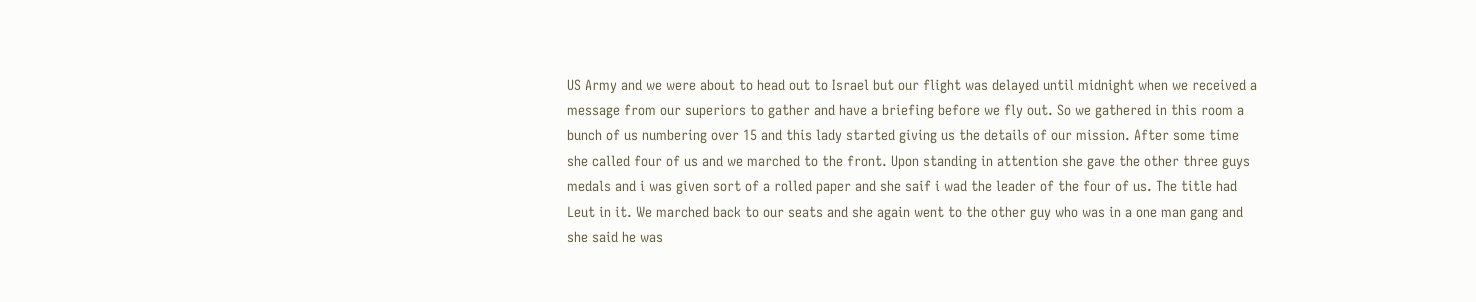US Army and we were about to head out to Israel but our flight was delayed until midnight when we received a message from our superiors to gather and have a briefing before we fly out. So we gathered in this room a bunch of us numbering over 15 and this lady started giving us the details of our mission. After some time she called four of us and we marched to the front. Upon standing in attention she gave the other three guys medals and i was given sort of a rolled paper and she saif i wad the leader of the four of us. The title had Leut in it. We marched back to our seats and she again went to the other guy who was in a one man gang and she said he was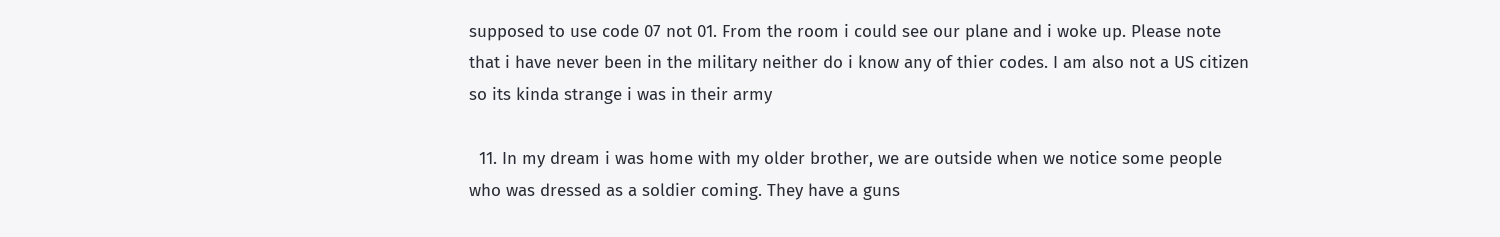supposed to use code 07 not 01. From the room i could see our plane and i woke up. Please note that i have never been in the military neither do i know any of thier codes. I am also not a US citizen so its kinda strange i was in their army

  11. In my dream i was home with my older brother, we are outside when we notice some people who was dressed as a soldier coming. They have a guns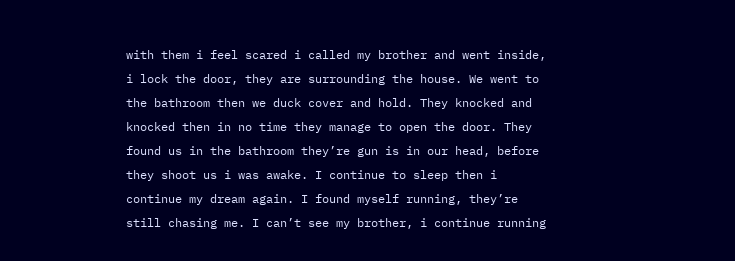with them i feel scared i called my brother and went inside, i lock the door, they are surrounding the house. We went to the bathroom then we duck cover and hold. They knocked and knocked then in no time they manage to open the door. They found us in the bathroom they’re gun is in our head, before they shoot us i was awake. I continue to sleep then i continue my dream again. I found myself running, they’re still chasing me. I can’t see my brother, i continue running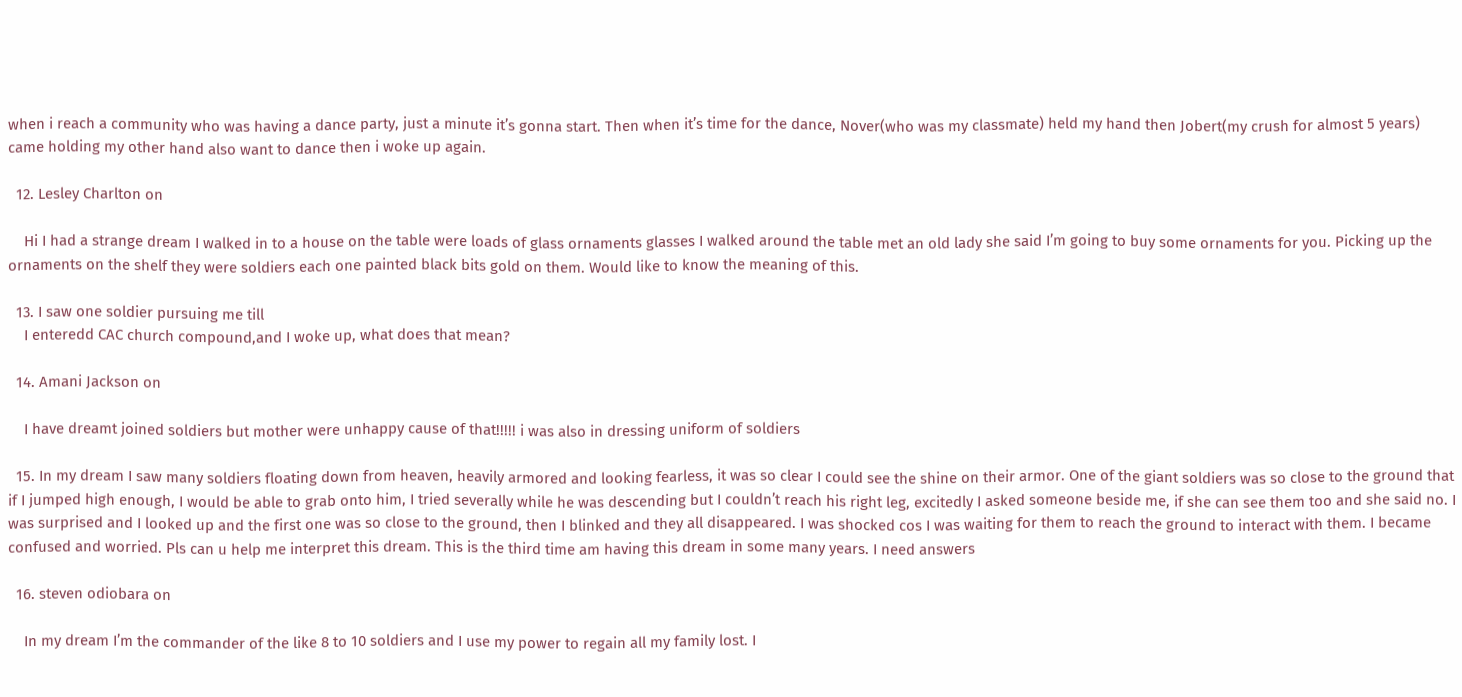when i reach a community who was having a dance party, just a minute it’s gonna start. Then when it’s time for the dance, Nover(who was my classmate) held my hand then Jobert(my crush for almost 5 years) came holding my other hand also want to dance then i woke up again.

  12. Lesley Charlton on

    Hi I had a strange dream I walked in to a house on the table were loads of glass ornaments glasses I walked around the table met an old lady she said I’m going to buy some ornaments for you. Picking up the ornaments on the shelf they were soldiers each one painted black bits gold on them. Would like to know the meaning of this.

  13. I saw one soldier pursuing me till
    I enteredd CAC church compound,and I woke up, what does that mean?

  14. Amani Jackson on

    I have dreamt joined soldiers but mother were unhappy cause of that!!!!! i was also in dressing uniform of soldiers

  15. In my dream I saw many soldiers floating down from heaven, heavily armored and looking fearless, it was so clear I could see the shine on their armor. One of the giant soldiers was so close to the ground that if I jumped high enough, I would be able to grab onto him, I tried severally while he was descending but I couldn’t reach his right leg, excitedly I asked someone beside me, if she can see them too and she said no. I was surprised and I looked up and the first one was so close to the ground, then I blinked and they all disappeared. I was shocked cos I was waiting for them to reach the ground to interact with them. I became confused and worried. Pls can u help me interpret this dream. This is the third time am having this dream in some many years. I need answers

  16. steven odiobara on

    In my dream I’m the commander of the like 8 to 10 soldiers and I use my power to regain all my family lost. I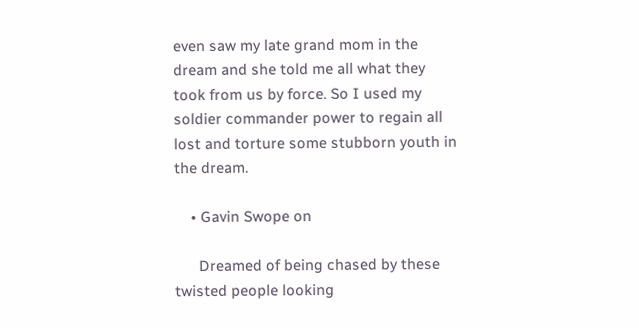even saw my late grand mom in the dream and she told me all what they took from us by force. So I used my soldier commander power to regain all lost and torture some stubborn youth in the dream.

    • Gavin Swope on

      Dreamed of being chased by these twisted people looking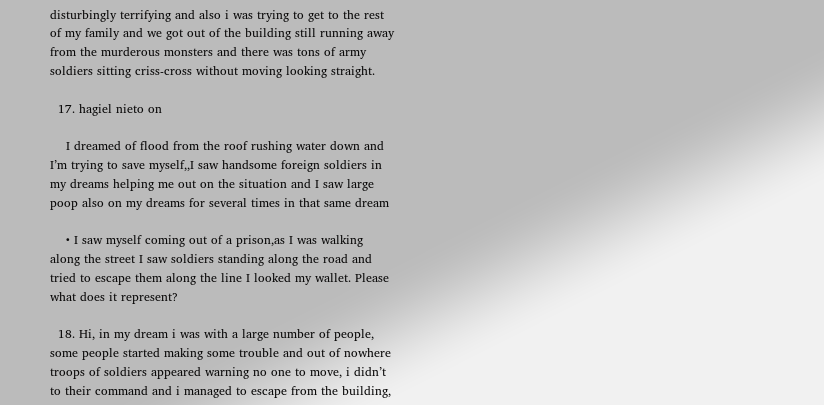disturbingly terrifying and also i was trying to get to the rest of my family and we got out of the building still running away from the murderous monsters and there was tons of army soldiers sitting criss-cross without moving looking straight.

  17. hagiel nieto on

    I dreamed of flood from the roof rushing water down and I’m trying to save myself,,I saw handsome foreign soldiers in my dreams helping me out on the situation and I saw large poop also on my dreams for several times in that same dream

    • I saw myself coming out of a prison,as I was walking along the street I saw soldiers standing along the road and tried to escape them along the line I looked my wallet. Please what does it represent?

  18. Hi, in my dream i was with a large number of people, some people started making some trouble and out of nowhere troops of soldiers appeared warning no one to move, i didn’t to their command and i managed to escape from the building,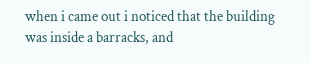when i came out i noticed that the building was inside a barracks, and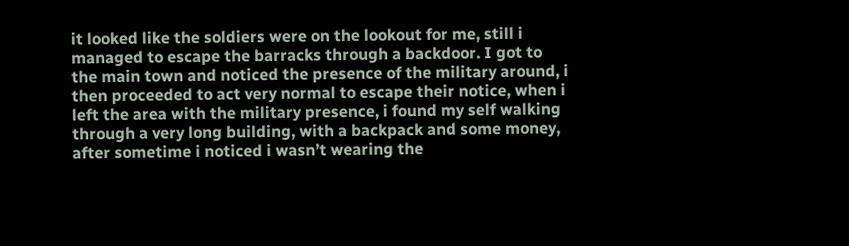it looked like the soldiers were on the lookout for me, still i managed to escape the barracks through a backdoor. I got to the main town and noticed the presence of the military around, i then proceeded to act very normal to escape their notice, when i left the area with the military presence, i found my self walking through a very long building, with a backpack and some money, after sometime i noticed i wasn’t wearing the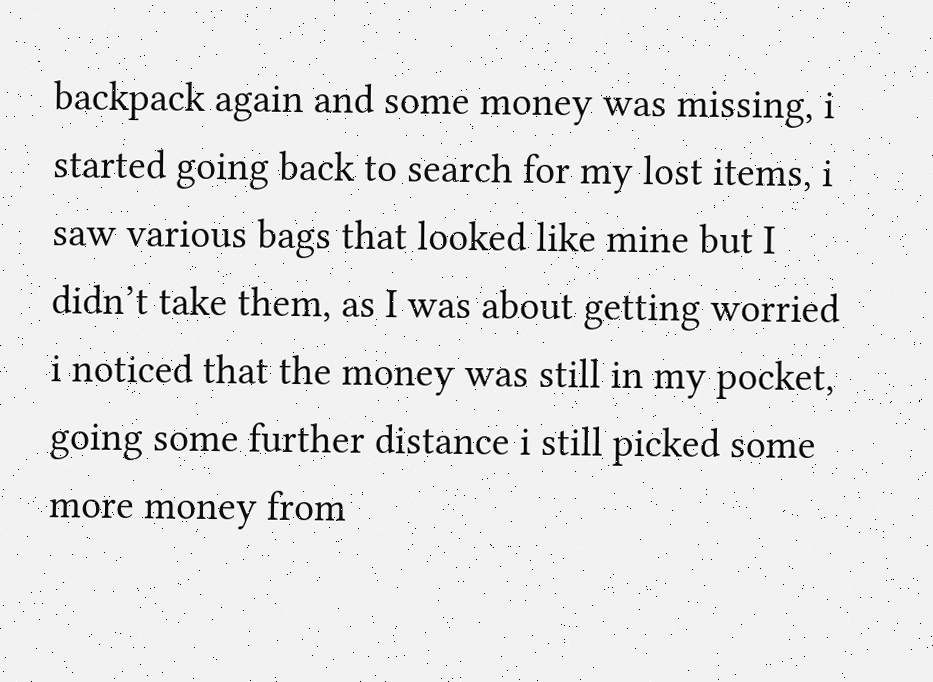backpack again and some money was missing, i started going back to search for my lost items, i saw various bags that looked like mine but I didn’t take them, as I was about getting worried i noticed that the money was still in my pocket, going some further distance i still picked some more money from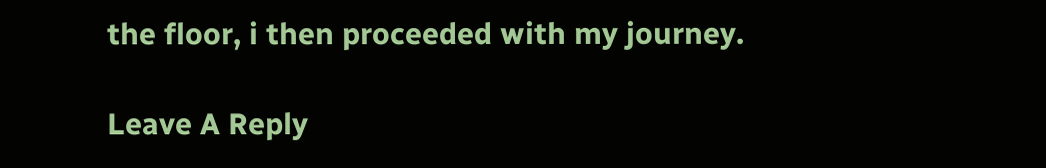the floor, i then proceeded with my journey.

Leave A Reply